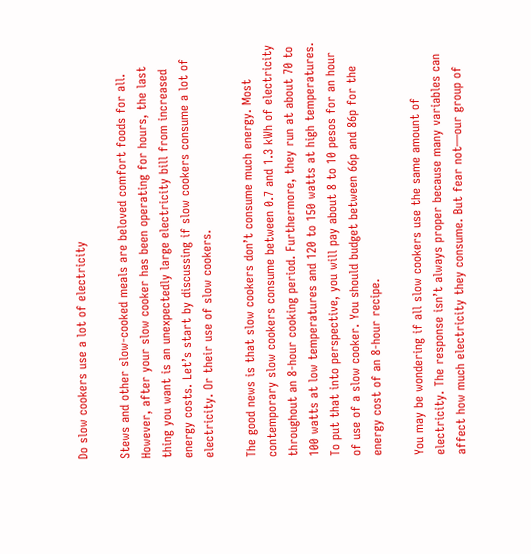Do slow cookers use a lot of electricity

Stews and other slow-cooked meals are beloved comfort foods for all. However, after your slow cooker has been operating for hours, the last thing you want is an unexpectedly large electricity bill from increased energy costs. Let’s start by discussing if slow cookers consume a lot of electricity. Or their use of slow cookers.

The good news is that slow cookers don’t consume much energy. Most contemporary slow cookers consume between 0.7 and 1.3 kWh of electricity throughout an 8-hour cooking period. Furthermore, they run at about 70 to 100 watts at low temperatures and 120 to 150 watts at high temperatures. To put that into perspective, you will pay about 8 to 10 pesos for an hour of use of a slow cooker. You should budget between 66p and 86p for the energy cost of an 8-hour recipe.

You may be wondering if all slow cookers use the same amount of electricity. The response isn’t always proper because many variables can affect how much electricity they consume. But fear not—our group of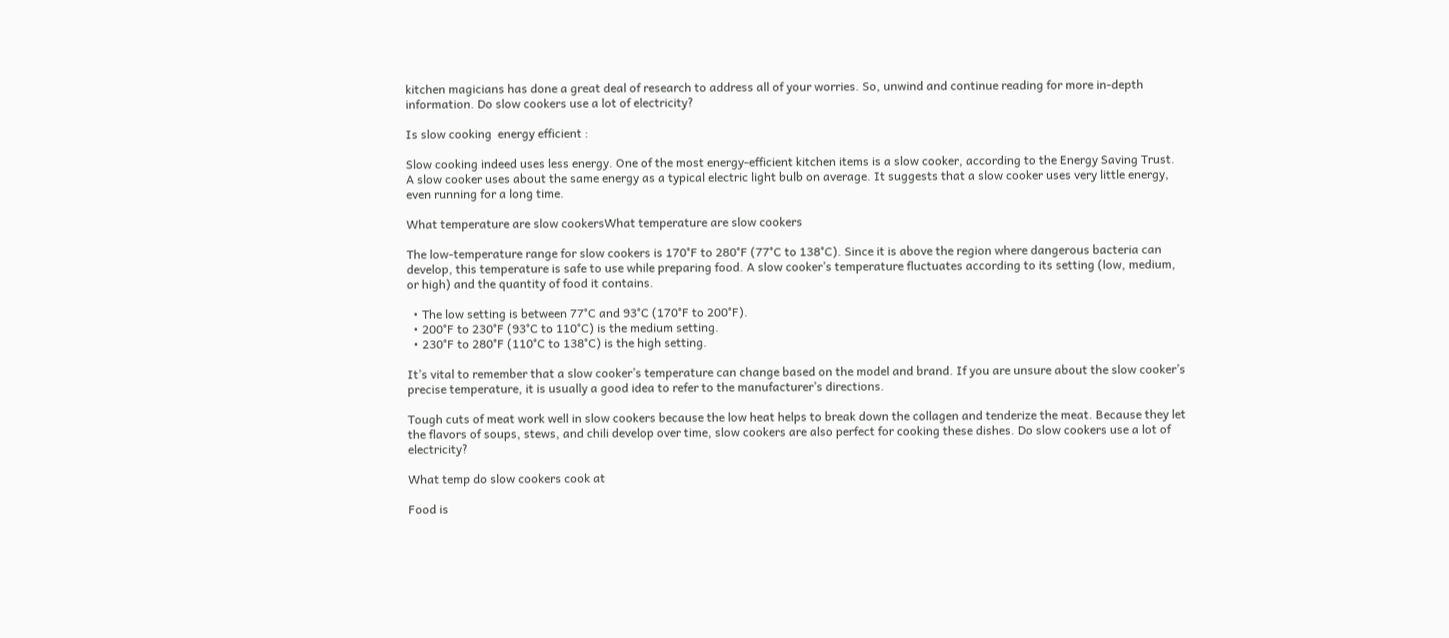kitchen magicians has done a great deal of research to address all of your worries. So, unwind and continue reading for more in-depth information. Do slow cookers use a lot of electricity?

Is slow cooking  energy efficient :

Slow cooking indeed uses less energy. One of the most energy-efficient kitchen items is a slow cooker, according to the Energy Saving Trust. A slow cooker uses about the same energy as a typical electric light bulb on average. It suggests that a slow cooker uses very little energy, even running for a long time.

What temperature are slow cookersWhat temperature are slow cookers

The low-temperature range for slow cookers is 170°F to 280°F (77°C to 138°C). Since it is above the region where dangerous bacteria can develop, this temperature is safe to use while preparing food. A slow cooker’s temperature fluctuates according to its setting (low, medium, or high) and the quantity of food it contains.

  • The low setting is between 77°C and 93°C (170°F to 200°F).
  • 200°F to 230°F (93°C to 110°C) is the medium setting.
  • 230°F to 280°F (110°C to 138°C) is the high setting.

It’s vital to remember that a slow cooker’s temperature can change based on the model and brand. If you are unsure about the slow cooker’s precise temperature, it is usually a good idea to refer to the manufacturer’s directions.

Tough cuts of meat work well in slow cookers because the low heat helps to break down the collagen and tenderize the meat. Because they let the flavors of soups, stews, and chili develop over time, slow cookers are also perfect for cooking these dishes. Do slow cookers use a lot of electricity?

What temp do slow cookers cook at

Food is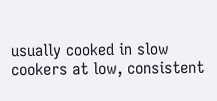usually cooked in slow cookers at low, consistent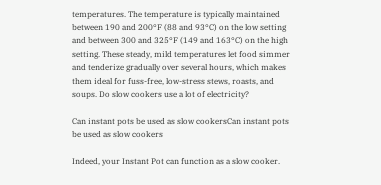temperatures. The temperature is typically maintained between 190 and 200°F (88 and 93°C) on the low setting and between 300 and 325°F (149 and 163°C) on the high setting. These steady, mild temperatures let food simmer and tenderize gradually over several hours, which makes them ideal for fuss-free, low-stress stews, roasts, and soups. Do slow cookers use a lot of electricity?

Can instant pots be used as slow cookersCan instant pots be used as slow cookers

Indeed, your Instant Pot can function as a slow cooker.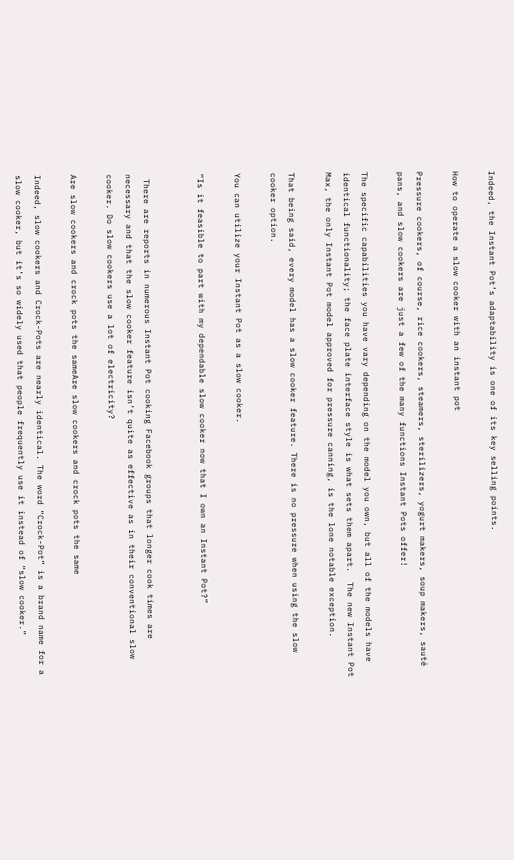Indeed, the Instant Pot’s adaptability is one of its key selling points.

How to operate a slow cooker with an instant pot

Pressure cookers, of course, rice cookers, steamers, sterilizers, yogurt makers, soup makers, sauté pans, and slow cookers are just a few of the many functions Instant Pots offer!

The specific capabilities you have vary depending on the model you own, but all of the models have identical functionality; the face plate interface style is what sets them apart.  The new Instant Pot Max, the only Instant Pot model approved for pressure canning, is the lone notable exception.

That being said, every model has a slow cooker feature. There is no pressure when using the slow cooker option.

You can utilize your Instant Pot as a slow cooker.

“Is it feasible to part with my dependable slow cooker now that I own an Instant Pot?”


 There are reports in numerous Instant Pot cooking Facebook groups that longer cook times are necessary and that the slow cooker feature isn’t quite as effective as in their conventional slow cooker. Do slow cookers use a lot of electricity?

Are slow cookers and crock pots the sameAre slow cookers and crock pots the same

Indeed, slow cookers and Crock-Pots are nearly identical. The word “Crock-Pot” is a brand name for a slow cooker, but it’s so widely used that people frequently use it instead of “slow cooker.”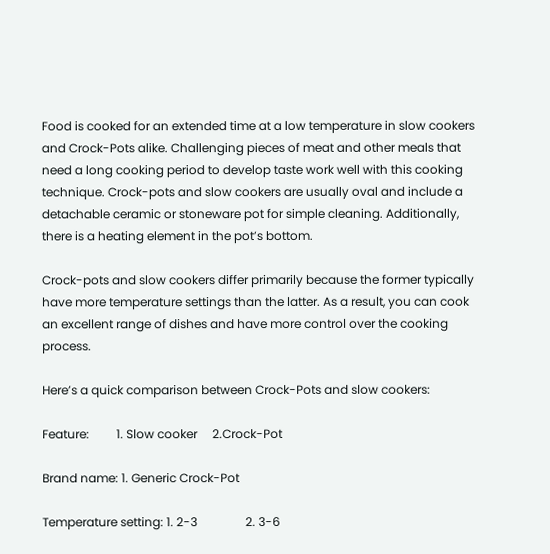Food is cooked for an extended time at a low temperature in slow cookers and Crock-Pots alike. Challenging pieces of meat and other meals that need a long cooking period to develop taste work well with this cooking technique. Crock-pots and slow cookers are usually oval and include a detachable ceramic or stoneware pot for simple cleaning. Additionally, there is a heating element in the pot’s bottom.

Crock-pots and slow cookers differ primarily because the former typically have more temperature settings than the latter. As a result, you can cook an excellent range of dishes and have more control over the cooking process.

Here’s a quick comparison between Crock-Pots and slow cookers:

Feature:         1. Slow cooker     2.Crock-Pot

Brand name: 1. Generic Crock-Pot

Temperature setting: 1. 2-3                2. 3-6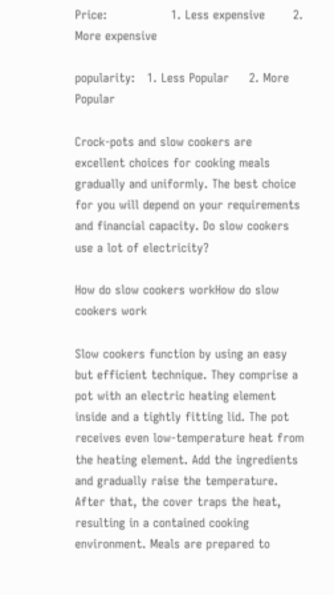Price:                1. Less expensive       2. More expensive

popularity:   1. Less Popular     2. More Popular

Crock-pots and slow cookers are excellent choices for cooking meals gradually and uniformly. The best choice for you will depend on your requirements and financial capacity. Do slow cookers use a lot of electricity?

How do slow cookers workHow do slow cookers work

Slow cookers function by using an easy but efficient technique. They comprise a pot with an electric heating element inside and a tightly fitting lid. The pot receives even low-temperature heat from the heating element. Add the ingredients and gradually raise the temperature. After that, the cover traps the heat, resulting in a contained cooking environment. Meals are prepared to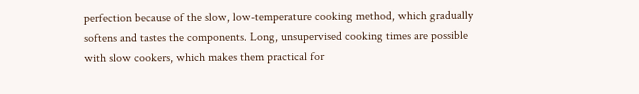perfection because of the slow, low-temperature cooking method, which gradually softens and tastes the components. Long, unsupervised cooking times are possible with slow cookers, which makes them practical for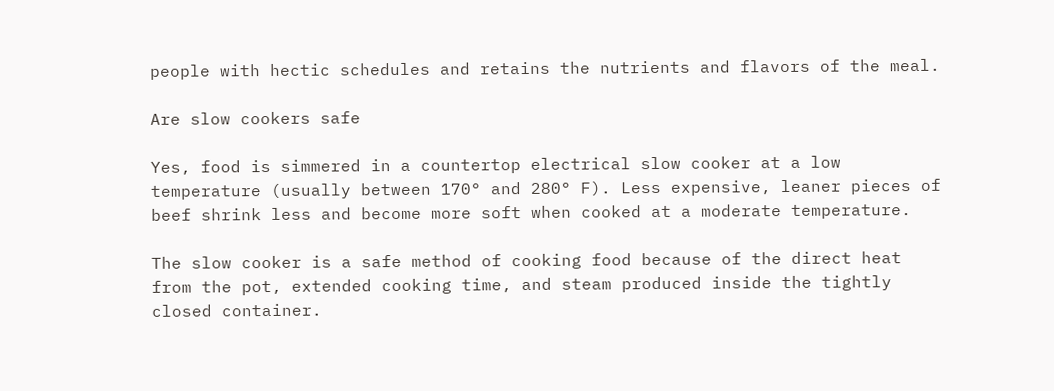people with hectic schedules and retains the nutrients and flavors of the meal.

Are slow cookers safe

Yes, food is simmered in a countertop electrical slow cooker at a low temperature (usually between 170° and 280° F). Less expensive, leaner pieces of beef shrink less and become more soft when cooked at a moderate temperature.

The slow cooker is a safe method of cooking food because of the direct heat from the pot, extended cooking time, and steam produced inside the tightly closed container.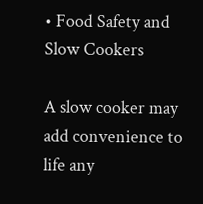• Food Safety and Slow Cookers

A slow cooker may add convenience to life any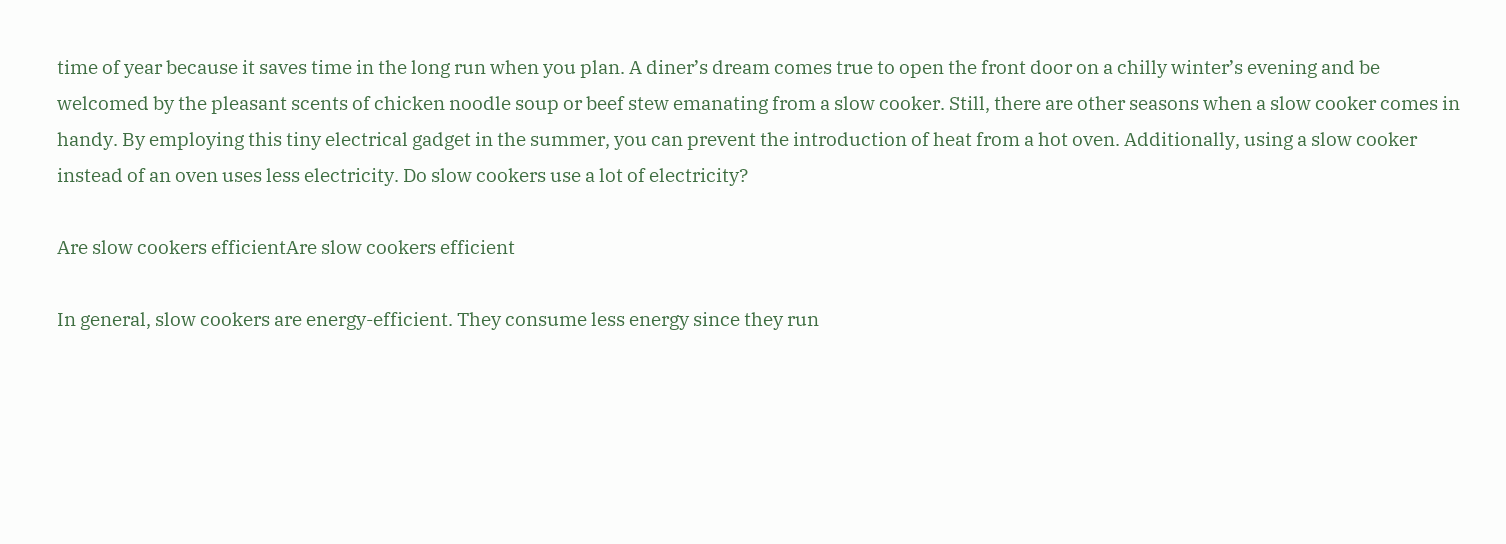time of year because it saves time in the long run when you plan. A diner’s dream comes true to open the front door on a chilly winter’s evening and be welcomed by the pleasant scents of chicken noodle soup or beef stew emanating from a slow cooker. Still, there are other seasons when a slow cooker comes in handy. By employing this tiny electrical gadget in the summer, you can prevent the introduction of heat from a hot oven. Additionally, using a slow cooker instead of an oven uses less electricity. Do slow cookers use a lot of electricity?

Are slow cookers efficientAre slow cookers efficient

In general, slow cookers are energy-efficient. They consume less energy since they run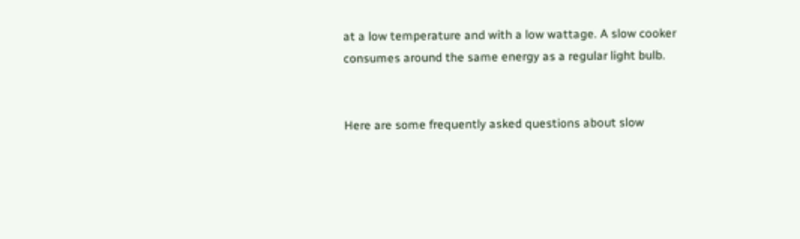at a low temperature and with a low wattage. A slow cooker consumes around the same energy as a regular light bulb.


Here are some frequently asked questions about slow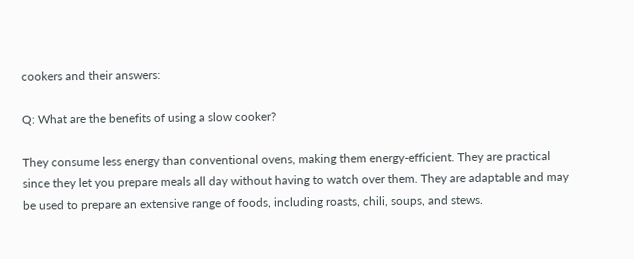cookers and their answers:

Q: What are the benefits of using a slow cooker?

They consume less energy than conventional ovens, making them energy-efficient. They are practical since they let you prepare meals all day without having to watch over them. They are adaptable and may be used to prepare an extensive range of foods, including roasts, chili, soups, and stews.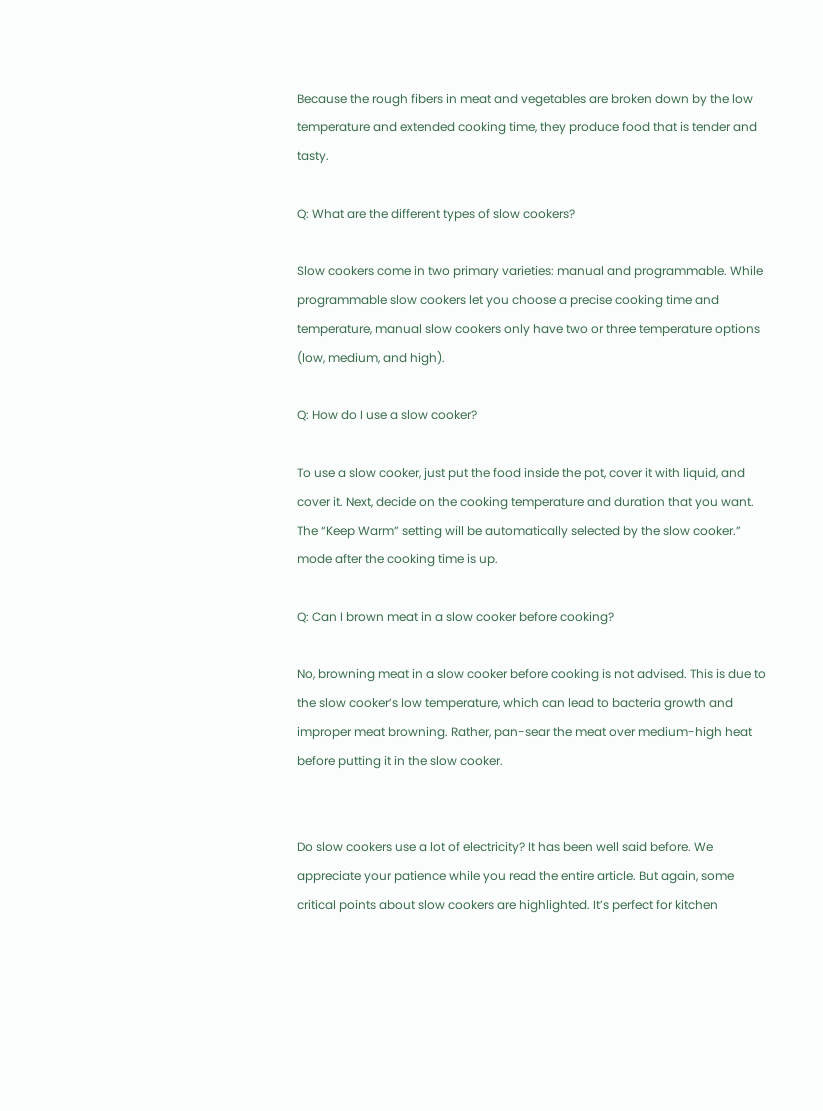Because the rough fibers in meat and vegetables are broken down by the low temperature and extended cooking time, they produce food that is tender and tasty.

Q: What are the different types of slow cookers?

Slow cookers come in two primary varieties: manual and programmable. While programmable slow cookers let you choose a precise cooking time and temperature, manual slow cookers only have two or three temperature options (low, medium, and high).

Q: How do I use a slow cooker?

To use a slow cooker, just put the food inside the pot, cover it with liquid, and cover it. Next, decide on the cooking temperature and duration that you want. The “Keep Warm” setting will be automatically selected by the slow cooker.” mode after the cooking time is up.

Q: Can I brown meat in a slow cooker before cooking?

No, browning meat in a slow cooker before cooking is not advised. This is due to the slow cooker’s low temperature, which can lead to bacteria growth and improper meat browning. Rather, pan-sear the meat over medium-high heat before putting it in the slow cooker.


Do slow cookers use a lot of electricity? It has been well said before. We appreciate your patience while you read the entire article. But again, some critical points about slow cookers are highlighted. It’s perfect for kitchen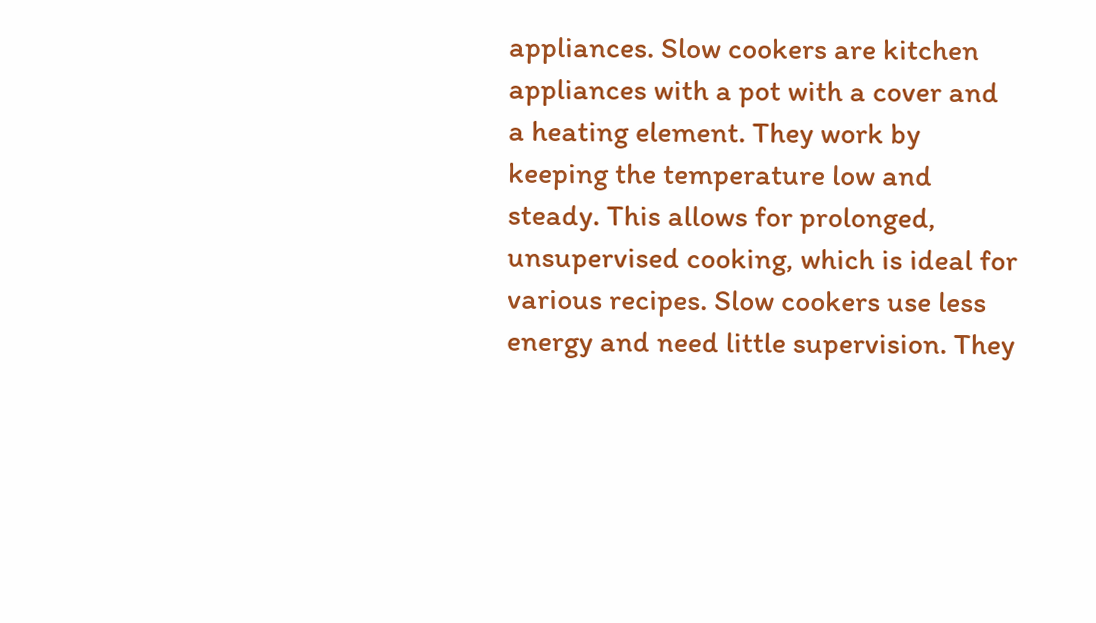appliances. Slow cookers are kitchen appliances with a pot with a cover and a heating element. They work by keeping the temperature low and steady. This allows for prolonged, unsupervised cooking, which is ideal for various recipes. Slow cookers use less energy and need little supervision. They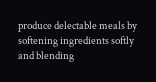produce delectable meals by softening ingredients softly and blending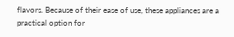flavors. Because of their ease of use, these appliances are a practical option for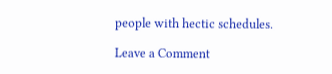people with hectic schedules.

Leave a Comment